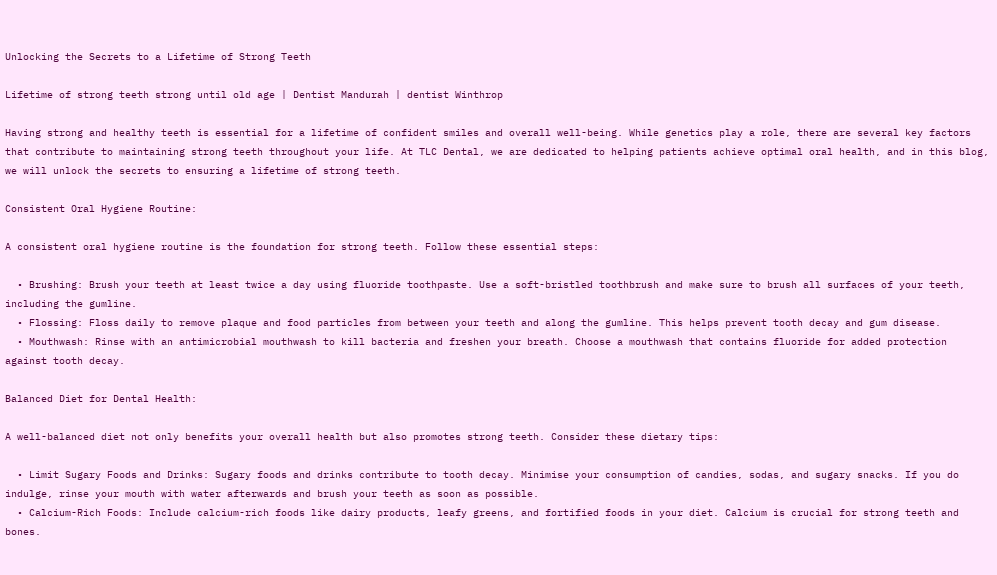Unlocking the Secrets to a Lifetime of Strong Teeth

Lifetime of strong teeth strong until old age | Dentist Mandurah | dentist Winthrop

Having strong and healthy teeth is essential for a lifetime of confident smiles and overall well-being. While genetics play a role, there are several key factors that contribute to maintaining strong teeth throughout your life. At TLC Dental, we are dedicated to helping patients achieve optimal oral health, and in this blog, we will unlock the secrets to ensuring a lifetime of strong teeth.

Consistent Oral Hygiene Routine:

A consistent oral hygiene routine is the foundation for strong teeth. Follow these essential steps:

  • Brushing: Brush your teeth at least twice a day using fluoride toothpaste. Use a soft-bristled toothbrush and make sure to brush all surfaces of your teeth, including the gumline.
  • Flossing: Floss daily to remove plaque and food particles from between your teeth and along the gumline. This helps prevent tooth decay and gum disease.
  • Mouthwash: Rinse with an antimicrobial mouthwash to kill bacteria and freshen your breath. Choose a mouthwash that contains fluoride for added protection against tooth decay.

Balanced Diet for Dental Health:

A well-balanced diet not only benefits your overall health but also promotes strong teeth. Consider these dietary tips:

  • Limit Sugary Foods and Drinks: Sugary foods and drinks contribute to tooth decay. Minimise your consumption of candies, sodas, and sugary snacks. If you do indulge, rinse your mouth with water afterwards and brush your teeth as soon as possible.
  • Calcium-Rich Foods: Include calcium-rich foods like dairy products, leafy greens, and fortified foods in your diet. Calcium is crucial for strong teeth and bones.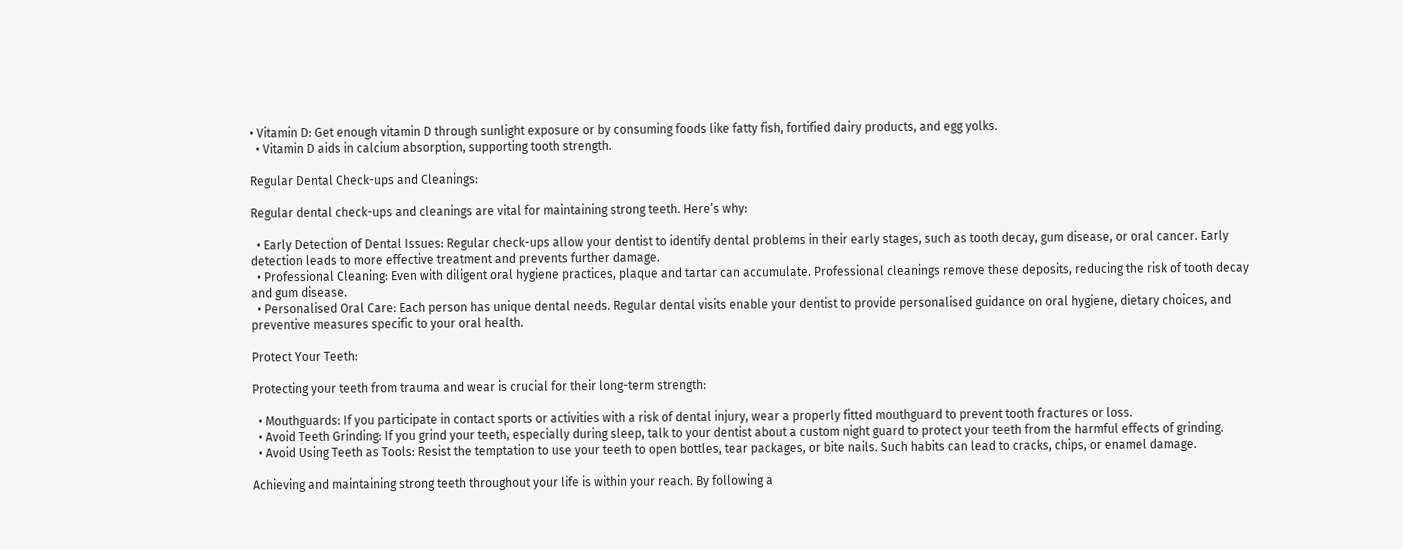• Vitamin D: Get enough vitamin D through sunlight exposure or by consuming foods like fatty fish, fortified dairy products, and egg yolks.
  • Vitamin D aids in calcium absorption, supporting tooth strength.

Regular Dental Check-ups and Cleanings:

Regular dental check-ups and cleanings are vital for maintaining strong teeth. Here’s why:

  • Early Detection of Dental Issues: Regular check-ups allow your dentist to identify dental problems in their early stages, such as tooth decay, gum disease, or oral cancer. Early detection leads to more effective treatment and prevents further damage.
  • Professional Cleaning: Even with diligent oral hygiene practices, plaque and tartar can accumulate. Professional cleanings remove these deposits, reducing the risk of tooth decay and gum disease.
  • Personalised Oral Care: Each person has unique dental needs. Regular dental visits enable your dentist to provide personalised guidance on oral hygiene, dietary choices, and preventive measures specific to your oral health.

Protect Your Teeth:

Protecting your teeth from trauma and wear is crucial for their long-term strength:

  • Mouthguards: If you participate in contact sports or activities with a risk of dental injury, wear a properly fitted mouthguard to prevent tooth fractures or loss.
  • Avoid Teeth Grinding: If you grind your teeth, especially during sleep, talk to your dentist about a custom night guard to protect your teeth from the harmful effects of grinding.
  • Avoid Using Teeth as Tools: Resist the temptation to use your teeth to open bottles, tear packages, or bite nails. Such habits can lead to cracks, chips, or enamel damage.

Achieving and maintaining strong teeth throughout your life is within your reach. By following a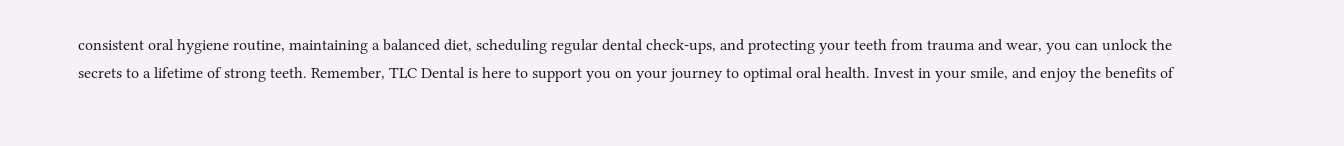consistent oral hygiene routine, maintaining a balanced diet, scheduling regular dental check-ups, and protecting your teeth from trauma and wear, you can unlock the secrets to a lifetime of strong teeth. Remember, TLC Dental is here to support you on your journey to optimal oral health. Invest in your smile, and enjoy the benefits of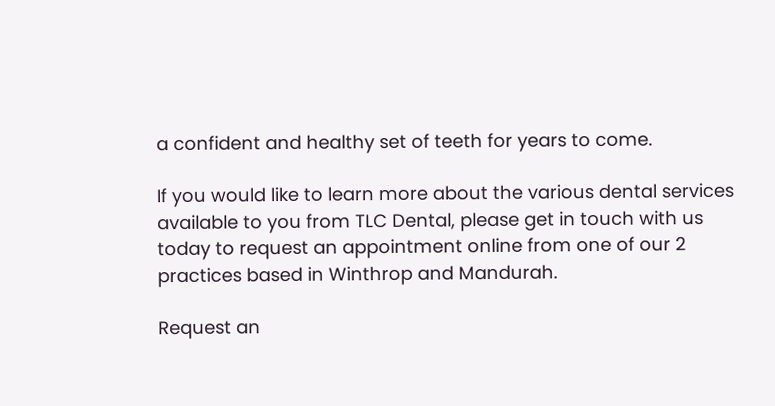a confident and healthy set of teeth for years to come.

If you would like to learn more about the various dental services available to you from TLC Dental, please get in touch with us today to request an appointment online from one of our 2 practices based in Winthrop and Mandurah.

Request an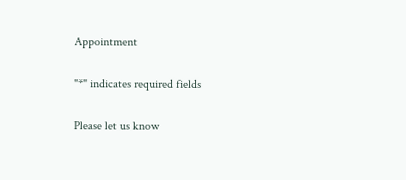Appointment

"*" indicates required fields

Please let us know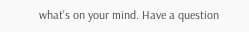what's on your mind. Have a question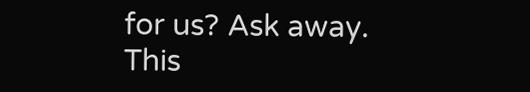for us? Ask away.
This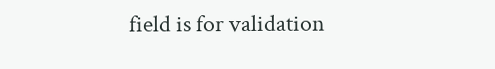field is for validation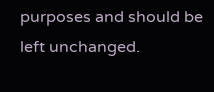purposes and should be left unchanged.